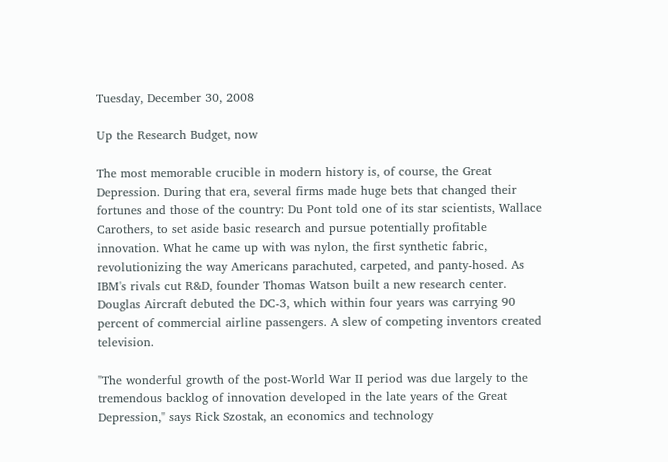Tuesday, December 30, 2008

Up the Research Budget, now

The most memorable crucible in modern history is, of course, the Great Depression. During that era, several firms made huge bets that changed their fortunes and those of the country: Du Pont told one of its star scientists, Wallace Carothers, to set aside basic research and pursue potentially profitable innovation. What he came up with was nylon, the first synthetic fabric, revolutionizing the way Americans parachuted, carpeted, and panty-hosed. As IBM's rivals cut R&D, founder Thomas Watson built a new research center. Douglas Aircraft debuted the DC-3, which within four years was carrying 90 percent of commercial airline passengers. A slew of competing inventors created television.

"The wonderful growth of the post-World War II period was due largely to the tremendous backlog of innovation developed in the late years of the Great Depression," says Rick Szostak, an economics and technology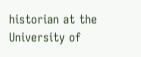historian at the University of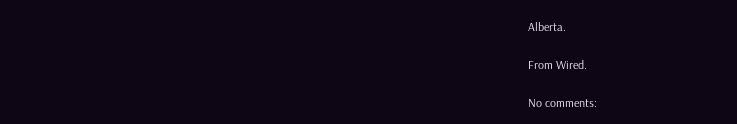Alberta.

From Wired.

No comments: